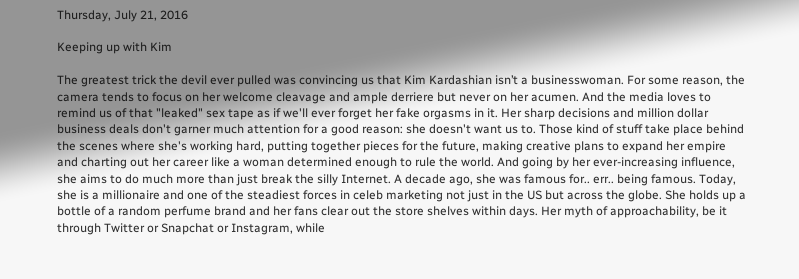Thursday, July 21, 2016

Keeping up with Kim

The greatest trick the devil ever pulled was convincing us that Kim Kardashian isn’t a businesswoman. For some reason, the camera tends to focus on her welcome cleavage and ample derriere but never on her acumen. And the media loves to remind us of that "leaked" sex tape as if we'll ever forget her fake orgasms in it. Her sharp decisions and million dollar business deals don't garner much attention for a good reason: she doesn't want us to. Those kind of stuff take place behind the scenes where she's working hard, putting together pieces for the future, making creative plans to expand her empire and charting out her career like a woman determined enough to rule the world. And going by her ever-increasing influence, she aims to do much more than just break the silly Internet. A decade ago, she was famous for.. err.. being famous. Today, she is a millionaire and one of the steadiest forces in celeb marketing not just in the US but across the globe. She holds up a bottle of a random perfume brand and her fans clear out the store shelves within days. Her myth of approachability, be it through Twitter or Snapchat or Instagram, while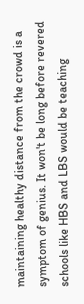maintaining healthy distance from the crowd is a symptom of genius. It won't be long before revered schools like HBS and LBS would be teaching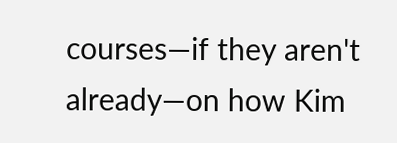courses—if they aren't already—on how Kim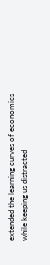extended the learning curves of economics while keeping us distracted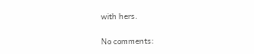with hers.

No comments: